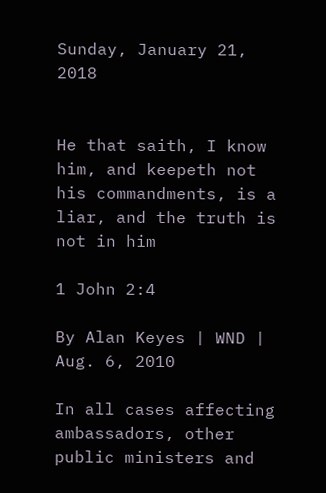Sunday, January 21, 2018


He that saith, I know him, and keepeth not his commandments, is a liar, and the truth is not in him

1 John 2:4

By Alan Keyes | WND | Aug. 6, 2010

In all cases affecting ambassadors, other public ministers and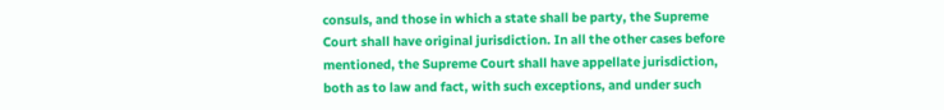consuls, and those in which a state shall be party, the Supreme Court shall have original jurisdiction. In all the other cases before mentioned, the Supreme Court shall have appellate jurisdiction, both as to law and fact, with such exceptions, and under such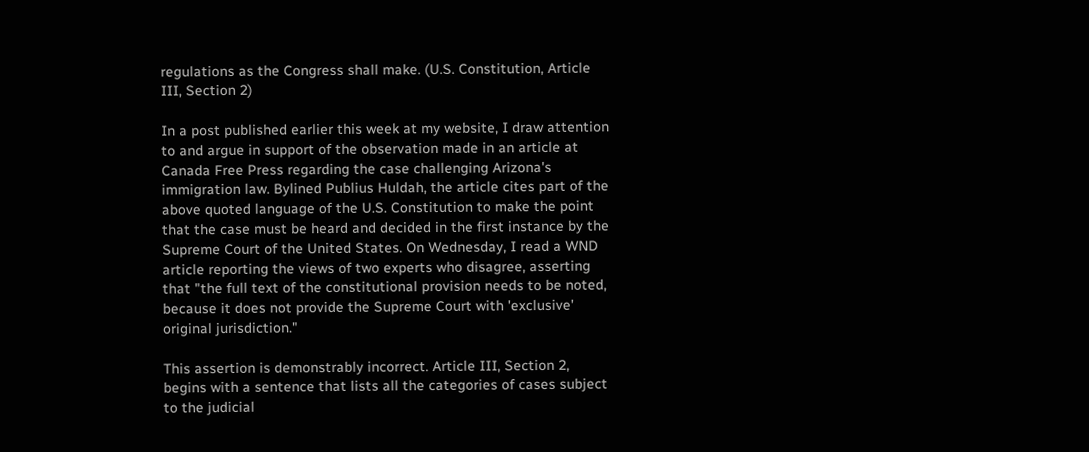regulations as the Congress shall make. (U.S. Constitution, Article III, Section 2)

In a post published earlier this week at my website, I draw attention to and argue in support of the observation made in an article at Canada Free Press regarding the case challenging Arizona's immigration law. Bylined Publius Huldah, the article cites part of the above quoted language of the U.S. Constitution to make the point that the case must be heard and decided in the first instance by the Supreme Court of the United States. On Wednesday, I read a WND article reporting the views of two experts who disagree, asserting that "the full text of the constitutional provision needs to be noted, because it does not provide the Supreme Court with 'exclusive' original jurisdiction."

This assertion is demonstrably incorrect. Article III, Section 2, begins with a sentence that lists all the categories of cases subject to the judicial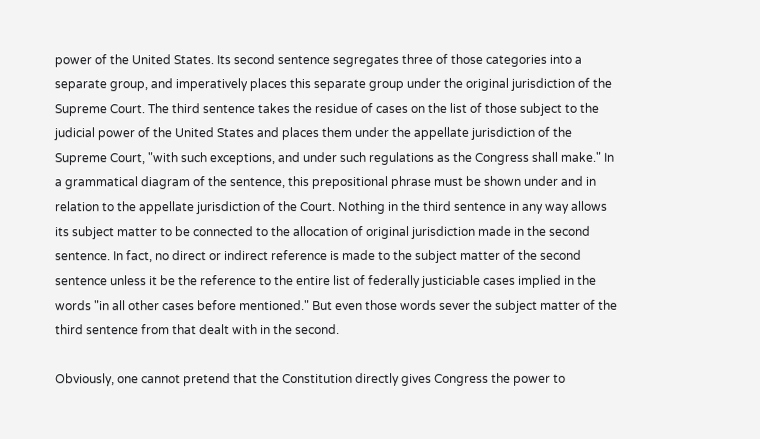power of the United States. Its second sentence segregates three of those categories into a separate group, and imperatively places this separate group under the original jurisdiction of the Supreme Court. The third sentence takes the residue of cases on the list of those subject to the judicial power of the United States and places them under the appellate jurisdiction of the Supreme Court, "with such exceptions, and under such regulations as the Congress shall make." In a grammatical diagram of the sentence, this prepositional phrase must be shown under and in relation to the appellate jurisdiction of the Court. Nothing in the third sentence in any way allows its subject matter to be connected to the allocation of original jurisdiction made in the second sentence. In fact, no direct or indirect reference is made to the subject matter of the second sentence unless it be the reference to the entire list of federally justiciable cases implied in the words "in all other cases before mentioned." But even those words sever the subject matter of the third sentence from that dealt with in the second.

Obviously, one cannot pretend that the Constitution directly gives Congress the power to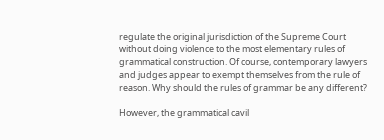regulate the original jurisdiction of the Supreme Court without doing violence to the most elementary rules of grammatical construction. Of course, contemporary lawyers and judges appear to exempt themselves from the rule of reason. Why should the rules of grammar be any different?

However, the grammatical cavil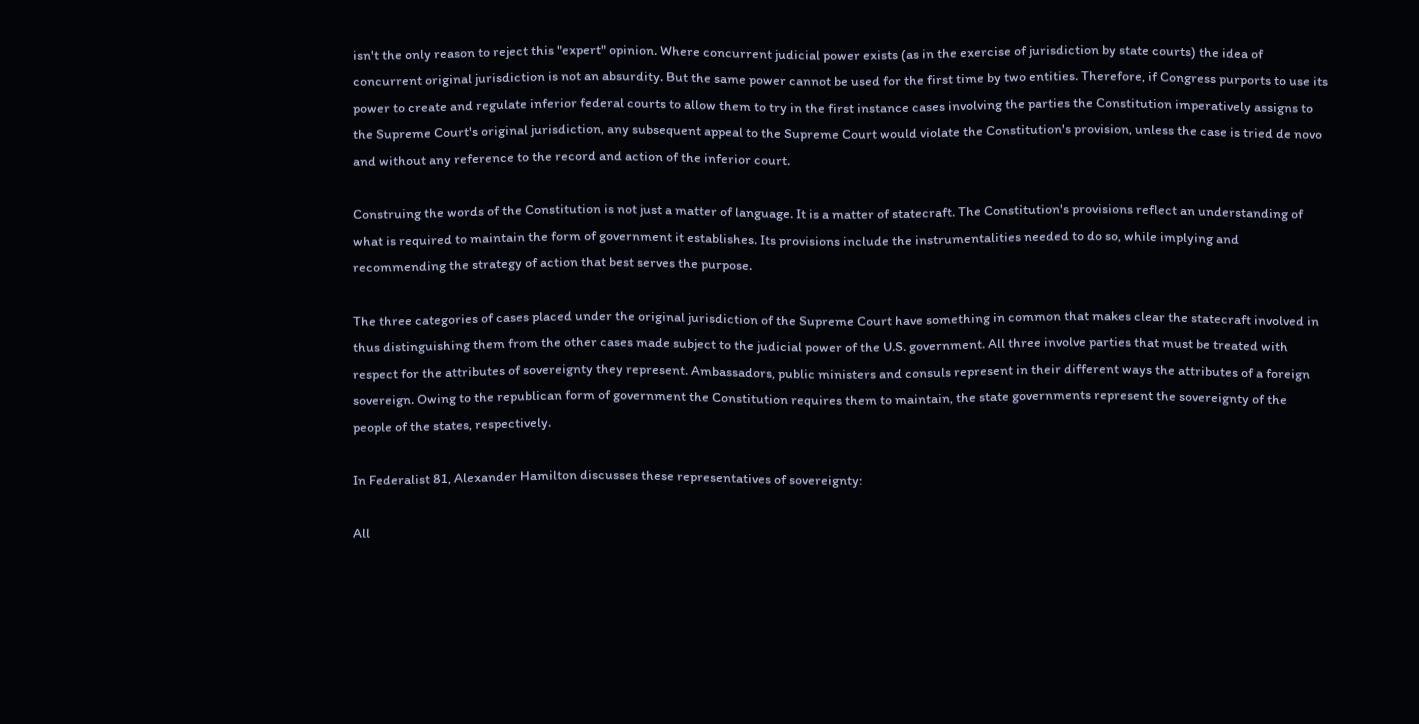isn't the only reason to reject this "expert" opinion. Where concurrent judicial power exists (as in the exercise of jurisdiction by state courts) the idea of concurrent original jurisdiction is not an absurdity. But the same power cannot be used for the first time by two entities. Therefore, if Congress purports to use its power to create and regulate inferior federal courts to allow them to try in the first instance cases involving the parties the Constitution imperatively assigns to the Supreme Court's original jurisdiction, any subsequent appeal to the Supreme Court would violate the Constitution's provision, unless the case is tried de novo and without any reference to the record and action of the inferior court.

Construing the words of the Constitution is not just a matter of language. It is a matter of statecraft. The Constitution's provisions reflect an understanding of what is required to maintain the form of government it establishes. Its provisions include the instrumentalities needed to do so, while implying and recommending the strategy of action that best serves the purpose.

The three categories of cases placed under the original jurisdiction of the Supreme Court have something in common that makes clear the statecraft involved in thus distinguishing them from the other cases made subject to the judicial power of the U.S. government. All three involve parties that must be treated with respect for the attributes of sovereignty they represent. Ambassadors, public ministers and consuls represent in their different ways the attributes of a foreign sovereign. Owing to the republican form of government the Constitution requires them to maintain, the state governments represent the sovereignty of the people of the states, respectively.

In Federalist 81, Alexander Hamilton discusses these representatives of sovereignty:

All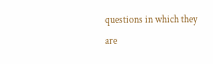questions in which they are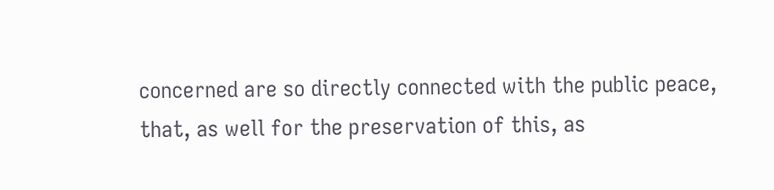concerned are so directly connected with the public peace, that, as well for the preservation of this, as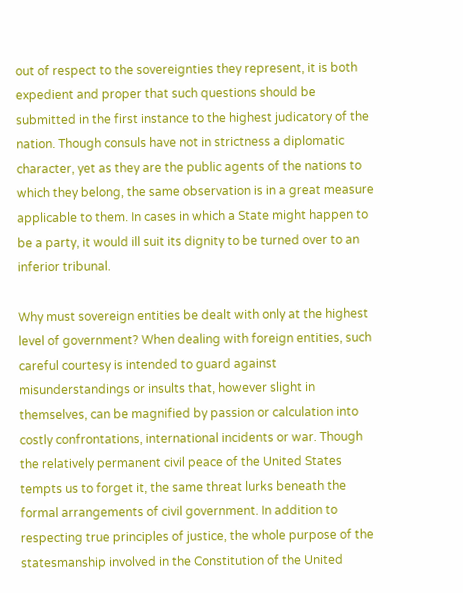out of respect to the sovereignties they represent, it is both expedient and proper that such questions should be submitted in the first instance to the highest judicatory of the nation. Though consuls have not in strictness a diplomatic character, yet as they are the public agents of the nations to which they belong, the same observation is in a great measure applicable to them. In cases in which a State might happen to be a party, it would ill suit its dignity to be turned over to an inferior tribunal.

Why must sovereign entities be dealt with only at the highest level of government? When dealing with foreign entities, such careful courtesy is intended to guard against misunderstandings or insults that, however slight in themselves, can be magnified by passion or calculation into costly confrontations, international incidents or war. Though the relatively permanent civil peace of the United States tempts us to forget it, the same threat lurks beneath the formal arrangements of civil government. In addition to respecting true principles of justice, the whole purpose of the statesmanship involved in the Constitution of the United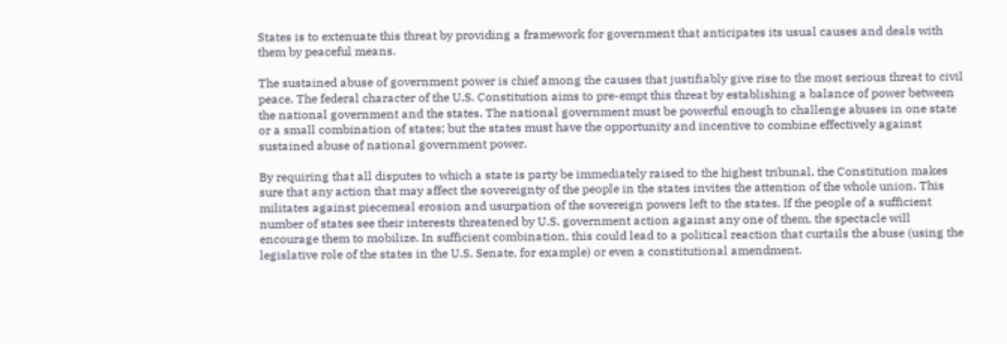States is to extenuate this threat by providing a framework for government that anticipates its usual causes and deals with them by peaceful means.

The sustained abuse of government power is chief among the causes that justifiably give rise to the most serious threat to civil peace. The federal character of the U.S. Constitution aims to pre-empt this threat by establishing a balance of power between the national government and the states. The national government must be powerful enough to challenge abuses in one state or a small combination of states; but the states must have the opportunity and incentive to combine effectively against sustained abuse of national government power.

By requiring that all disputes to which a state is party be immediately raised to the highest tribunal, the Constitution makes sure that any action that may affect the sovereignty of the people in the states invites the attention of the whole union. This militates against piecemeal erosion and usurpation of the sovereign powers left to the states. If the people of a sufficient number of states see their interests threatened by U.S. government action against any one of them, the spectacle will encourage them to mobilize. In sufficient combination, this could lead to a political reaction that curtails the abuse (using the legislative role of the states in the U.S. Senate, for example) or even a constitutional amendment.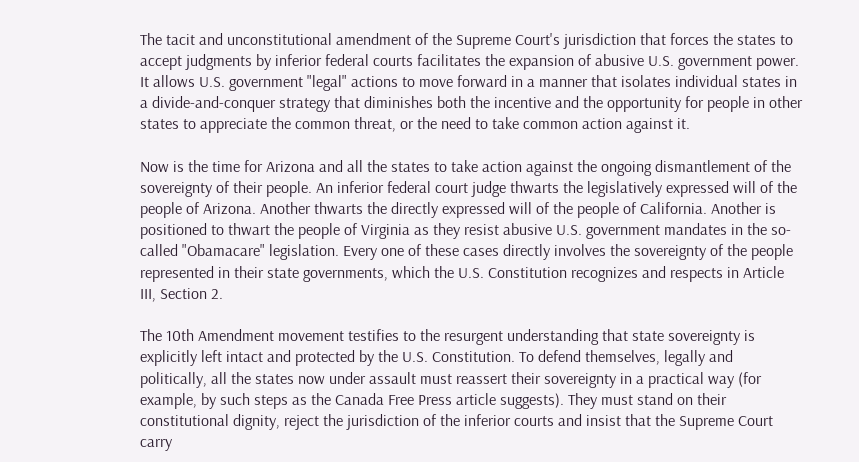The tacit and unconstitutional amendment of the Supreme Court's jurisdiction that forces the states to accept judgments by inferior federal courts facilitates the expansion of abusive U.S. government power. It allows U.S. government "legal" actions to move forward in a manner that isolates individual states in a divide-and-conquer strategy that diminishes both the incentive and the opportunity for people in other states to appreciate the common threat, or the need to take common action against it.

Now is the time for Arizona and all the states to take action against the ongoing dismantlement of the sovereignty of their people. An inferior federal court judge thwarts the legislatively expressed will of the people of Arizona. Another thwarts the directly expressed will of the people of California. Another is positioned to thwart the people of Virginia as they resist abusive U.S. government mandates in the so-called "Obamacare" legislation. Every one of these cases directly involves the sovereignty of the people represented in their state governments, which the U.S. Constitution recognizes and respects in Article III, Section 2.

The 10th Amendment movement testifies to the resurgent understanding that state sovereignty is explicitly left intact and protected by the U.S. Constitution. To defend themselves, legally and politically, all the states now under assault must reassert their sovereignty in a practical way (for example, by such steps as the Canada Free Press article suggests). They must stand on their constitutional dignity, reject the jurisdiction of the inferior courts and insist that the Supreme Court carry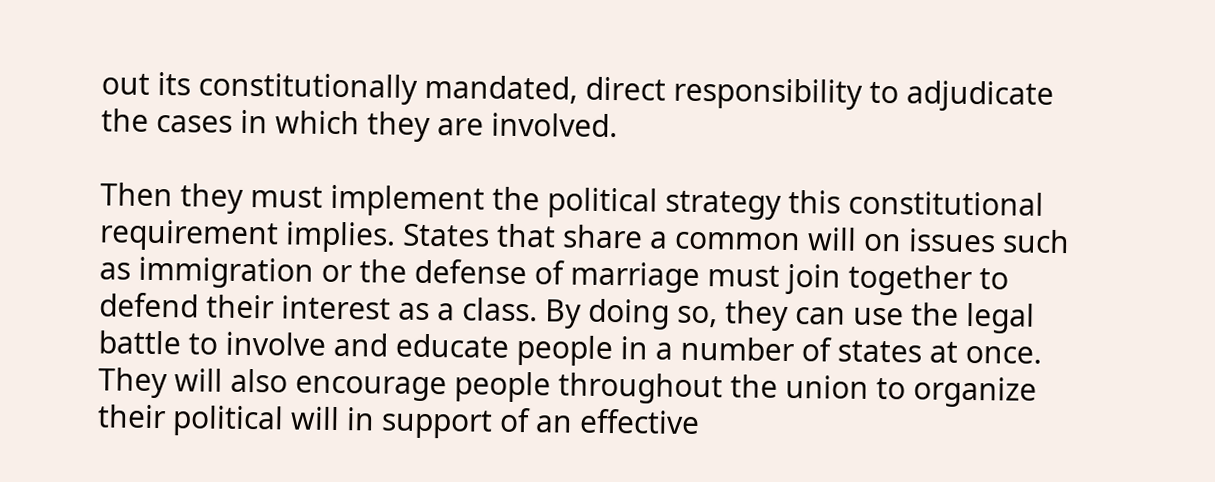out its constitutionally mandated, direct responsibility to adjudicate the cases in which they are involved.

Then they must implement the political strategy this constitutional requirement implies. States that share a common will on issues such as immigration or the defense of marriage must join together to defend their interest as a class. By doing so, they can use the legal battle to involve and educate people in a number of states at once. They will also encourage people throughout the union to organize their political will in support of an effective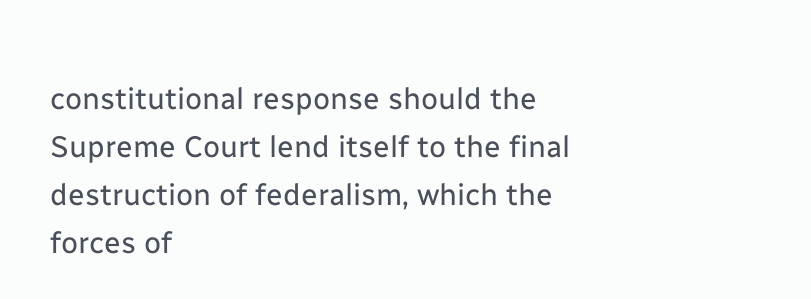constitutional response should the Supreme Court lend itself to the final destruction of federalism, which the forces of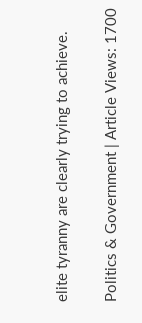elite tyranny are clearly trying to achieve.

Politics & Government | Article Views: 1700